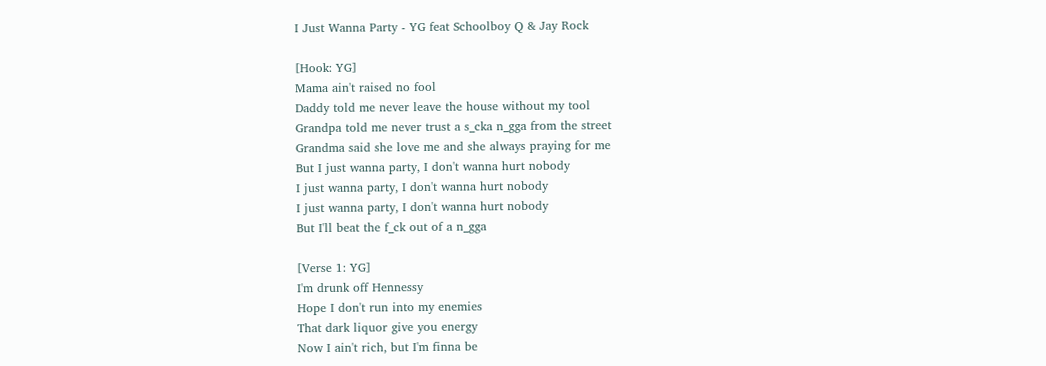I Just Wanna Party - YG feat Schoolboy Q & Jay Rock

[Hook: YG]
Mama ain't raised no fool
Daddy told me never leave the house without my tool
Grandpa told me never trust a s_cka n_gga from the street
Grandma said she love me and she always praying for me
But I just wanna party, I don't wanna hurt nobody
I just wanna party, I don't wanna hurt nobody
I just wanna party, I don't wanna hurt nobody
But I'll beat the f_ck out of a n_gga

[Verse 1: YG]
I'm drunk off Hennessy
Hope I don't run into my enemies
That dark liquor give you energy
Now I ain't rich, but I'm finna be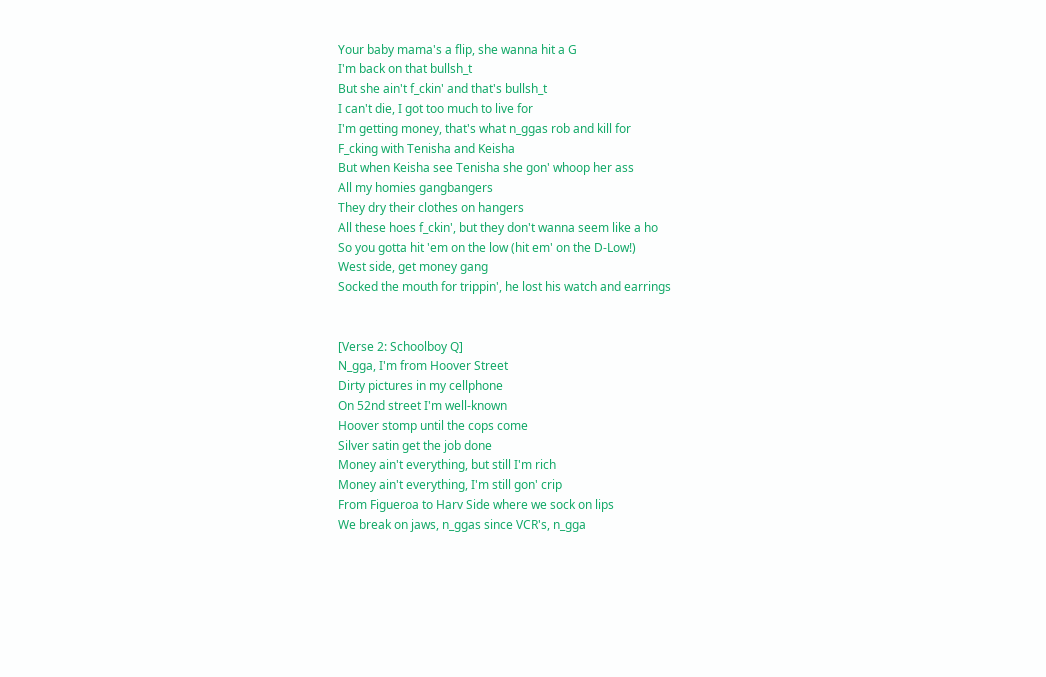Your baby mama's a flip, she wanna hit a G
I'm back on that bullsh_t
But she ain't f_ckin' and that's bullsh_t
I can't die, I got too much to live for
I'm getting money, that's what n_ggas rob and kill for
F_cking with Tenisha and Keisha
But when Keisha see Tenisha she gon' whoop her ass
All my homies gangbangers
They dry their clothes on hangers
All these hoes f_ckin', but they don't wanna seem like a ho
So you gotta hit 'em on the low (hit em' on the D-Low!)
West side, get money gang
Socked the mouth for trippin', he lost his watch and earrings


[Verse 2: Schoolboy Q]
N_gga, I'm from Hoover Street
Dirty pictures in my cellphone
On 52nd street I'm well-known
Hoover stomp until the cops come
Silver satin get the job done
Money ain't everything, but still I'm rich
Money ain't everything, I'm still gon' crip
From Figueroa to Harv Side where we sock on lips
We break on jaws, n_ggas since VCR's, n_gga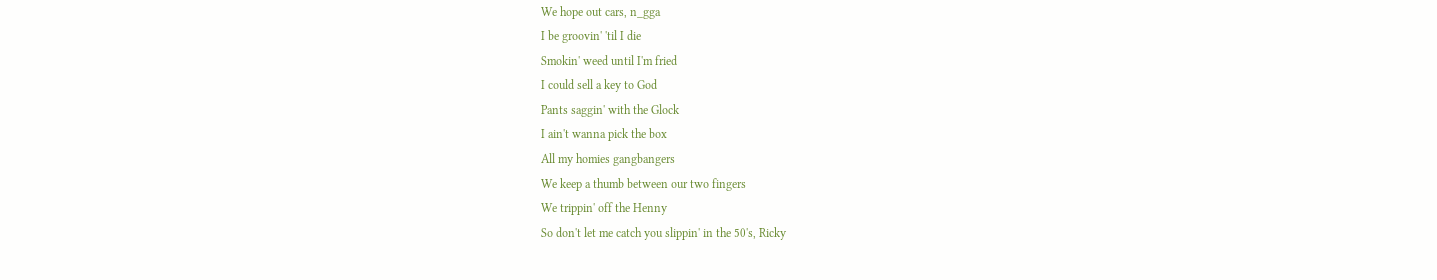We hope out cars, n_gga
I be groovin' 'til I die
Smokin' weed until I'm fried
I could sell a key to God
Pants saggin' with the Glock
I ain't wanna pick the box
All my homies gangbangers
We keep a thumb between our two fingers
We trippin' off the Henny
So don't let me catch you slippin' in the 50's, Ricky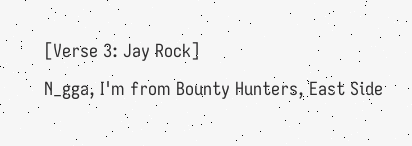[Verse 3: Jay Rock]
N_gga, I'm from Bounty Hunters, East Side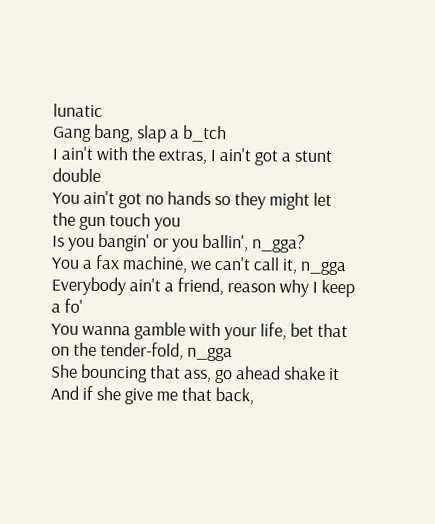lunatic
Gang bang, slap a b_tch
I ain't with the extras, I ain't got a stunt double
You ain't got no hands so they might let the gun touch you
Is you bangin' or you ballin', n_gga?
You a fax machine, we can't call it, n_gga
Everybody ain't a friend, reason why I keep a fo'
You wanna gamble with your life, bet that on the tender-fold, n_gga
She bouncing that ass, go ahead shake it
And if she give me that back,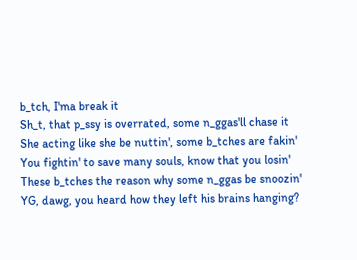b_tch, I'ma break it
Sh_t, that p_ssy is overrated, some n_ggas'll chase it
She acting like she be nuttin', some b_tches are fakin'
You fightin' to save many souls, know that you losin'
These b_tches the reason why some n_ggas be snoozin'
YG, dawg, you heard how they left his brains hanging?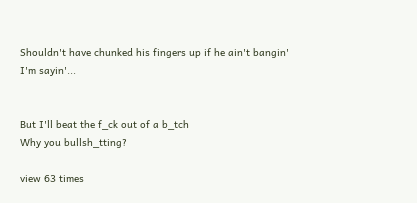Shouldn't have chunked his fingers up if he ain't bangin'
I'm sayin'...


But I'll beat the f_ck out of a b_tch
Why you bullsh_tting?

view 63 times